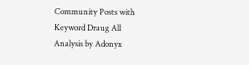Community Posts with Keyword Draug All
Analysis by Adonyx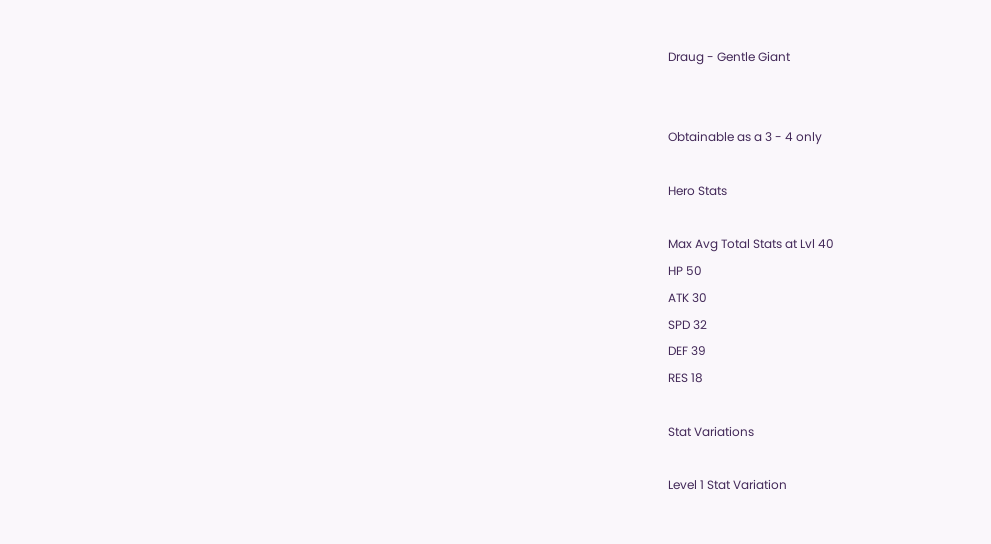Draug - Gentle Giant


Obtainable as a 3 - 4 only

Hero Stats

Max Avg Total Stats at Lvl 40
HP 50
ATK 30
SPD 32
DEF 39
RES 18

Stat Variations

Level 1 Stat Variation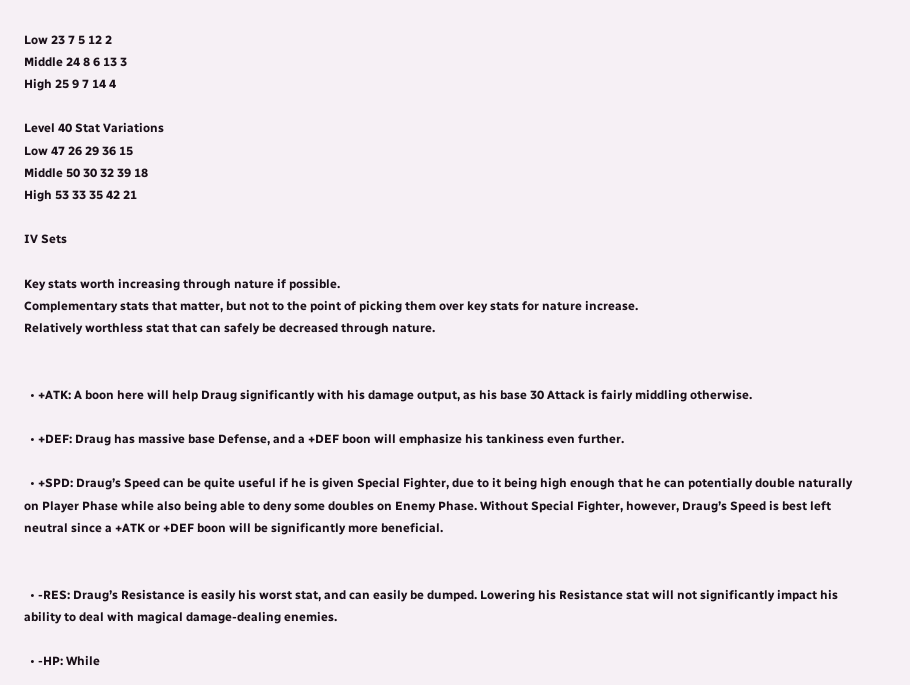Low 23 7 5 12 2
Middle 24 8 6 13 3
High 25 9 7 14 4

Level 40 Stat Variations
Low 47 26 29 36 15
Middle 50 30 32 39 18
High 53 33 35 42 21

IV Sets

Key stats worth increasing through nature if possible.
Complementary stats that matter, but not to the point of picking them over key stats for nature increase.
Relatively worthless stat that can safely be decreased through nature.


  • +ATK: A boon here will help Draug significantly with his damage output, as his base 30 Attack is fairly middling otherwise.

  • +DEF: Draug has massive base Defense, and a +DEF boon will emphasize his tankiness even further.

  • +SPD: Draug’s Speed can be quite useful if he is given Special Fighter, due to it being high enough that he can potentially double naturally on Player Phase while also being able to deny some doubles on Enemy Phase. Without Special Fighter, however, Draug’s Speed is best left neutral since a +ATK or +DEF boon will be significantly more beneficial.


  • -RES: Draug’s Resistance is easily his worst stat, and can easily be dumped. Lowering his Resistance stat will not significantly impact his ability to deal with magical damage-dealing enemies.

  • -HP: While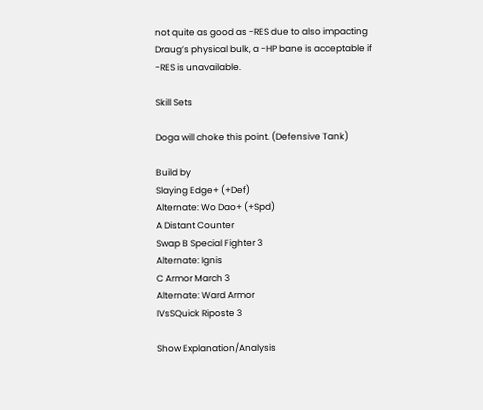not quite as good as -RES due to also impacting Draug’s physical bulk, a -HP bane is acceptable if -RES is unavailable.

Skill Sets

Doga will choke this point. (Defensive Tank)

Build by
Slaying Edge+ (+Def)
Alternate: Wo Dao+ (+Spd)
A Distant Counter
Swap B Special Fighter 3
Alternate: Ignis
C Armor March 3
Alternate: Ward Armor
IVsSQuick Riposte 3

Show Explanation/Analysis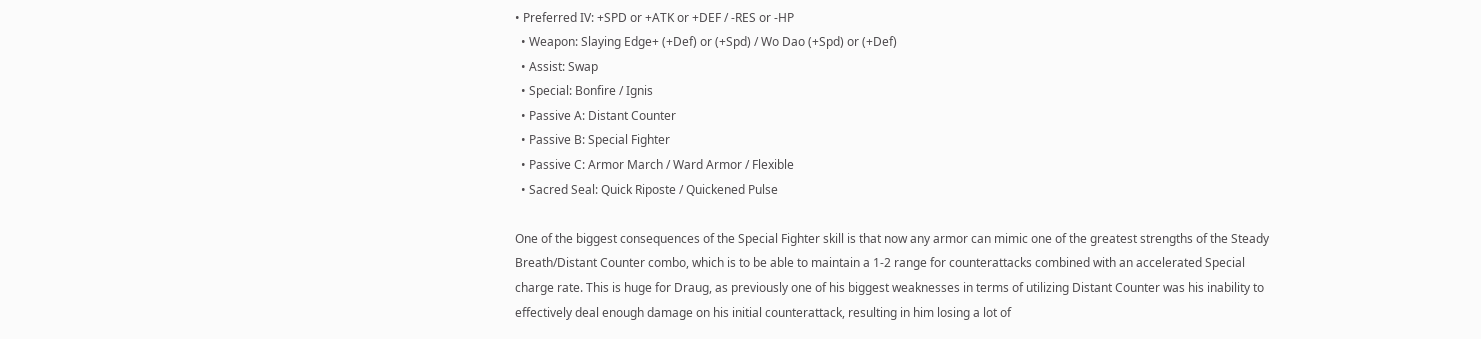• Preferred IV: +SPD or +ATK or +DEF / -RES or -HP
  • Weapon: Slaying Edge+ (+Def) or (+Spd) / Wo Dao (+Spd) or (+Def)
  • Assist: Swap
  • Special: Bonfire / Ignis
  • Passive A: Distant Counter
  • Passive B: Special Fighter
  • Passive C: Armor March / Ward Armor / Flexible
  • Sacred Seal: Quick Riposte / Quickened Pulse

One of the biggest consequences of the Special Fighter skill is that now any armor can mimic one of the greatest strengths of the Steady Breath/Distant Counter combo, which is to be able to maintain a 1-2 range for counterattacks combined with an accelerated Special charge rate. This is huge for Draug, as previously one of his biggest weaknesses in terms of utilizing Distant Counter was his inability to effectively deal enough damage on his initial counterattack, resulting in him losing a lot of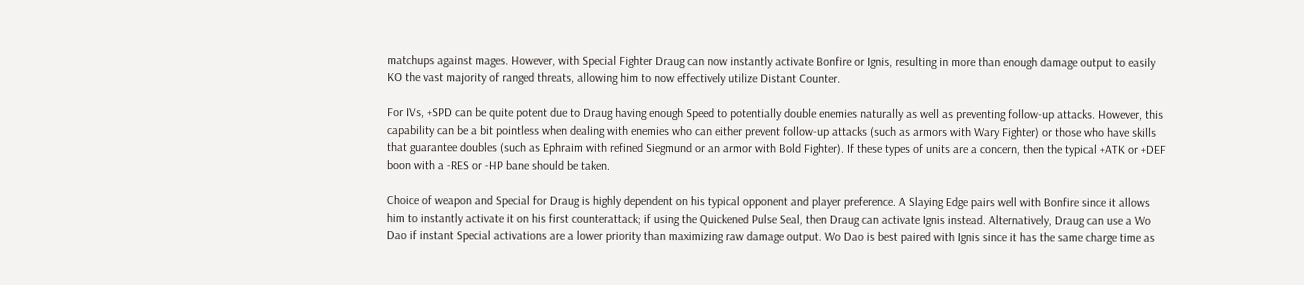matchups against mages. However, with Special Fighter Draug can now instantly activate Bonfire or Ignis, resulting in more than enough damage output to easily KO the vast majority of ranged threats, allowing him to now effectively utilize Distant Counter.

For IVs, +SPD can be quite potent due to Draug having enough Speed to potentially double enemies naturally as well as preventing follow-up attacks. However, this capability can be a bit pointless when dealing with enemies who can either prevent follow-up attacks (such as armors with Wary Fighter) or those who have skills that guarantee doubles (such as Ephraim with refined Siegmund or an armor with Bold Fighter). If these types of units are a concern, then the typical +ATK or +DEF boon with a -RES or -HP bane should be taken.

Choice of weapon and Special for Draug is highly dependent on his typical opponent and player preference. A Slaying Edge pairs well with Bonfire since it allows him to instantly activate it on his first counterattack; if using the Quickened Pulse Seal, then Draug can activate Ignis instead. Alternatively, Draug can use a Wo Dao if instant Special activations are a lower priority than maximizing raw damage output. Wo Dao is best paired with Ignis since it has the same charge time as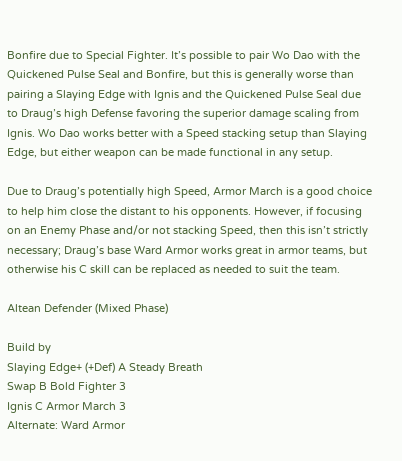Bonfire due to Special Fighter. It’s possible to pair Wo Dao with the Quickened Pulse Seal and Bonfire, but this is generally worse than pairing a Slaying Edge with Ignis and the Quickened Pulse Seal due to Draug’s high Defense favoring the superior damage scaling from Ignis. Wo Dao works better with a Speed stacking setup than Slaying Edge, but either weapon can be made functional in any setup.

Due to Draug’s potentially high Speed, Armor March is a good choice to help him close the distant to his opponents. However, if focusing on an Enemy Phase and/or not stacking Speed, then this isn’t strictly necessary; Draug’s base Ward Armor works great in armor teams, but otherwise his C skill can be replaced as needed to suit the team.

Altean Defender (Mixed Phase)

Build by
Slaying Edge+ (+Def) A Steady Breath
Swap B Bold Fighter 3
Ignis C Armor March 3
Alternate: Ward Armor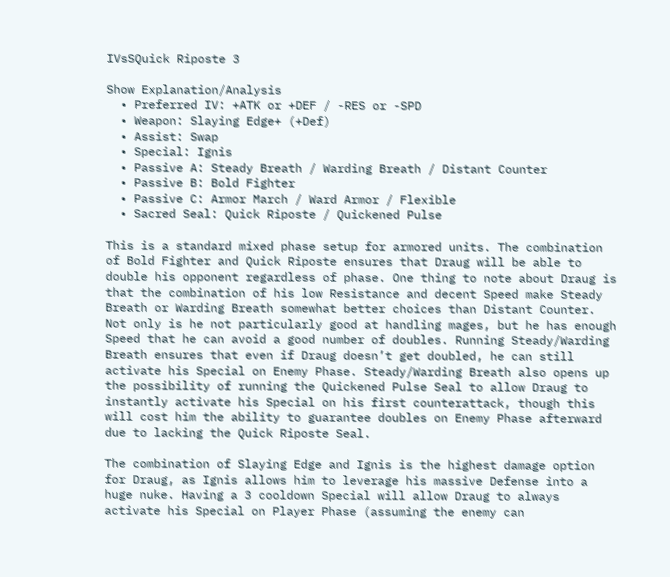IVsSQuick Riposte 3

Show Explanation/Analysis
  • Preferred IV: +ATK or +DEF / -RES or -SPD
  • Weapon: Slaying Edge+ (+Def)
  • Assist: Swap
  • Special: Ignis
  • Passive A: Steady Breath / Warding Breath / Distant Counter
  • Passive B: Bold Fighter
  • Passive C: Armor March / Ward Armor / Flexible
  • Sacred Seal: Quick Riposte / Quickened Pulse

This is a standard mixed phase setup for armored units. The combination of Bold Fighter and Quick Riposte ensures that Draug will be able to double his opponent regardless of phase. One thing to note about Draug is that the combination of his low Resistance and decent Speed make Steady Breath or Warding Breath somewhat better choices than Distant Counter. Not only is he not particularly good at handling mages, but he has enough Speed that he can avoid a good number of doubles. Running Steady/Warding Breath ensures that even if Draug doesn’t get doubled, he can still activate his Special on Enemy Phase. Steady/Warding Breath also opens up the possibility of running the Quickened Pulse Seal to allow Draug to instantly activate his Special on his first counterattack, though this will cost him the ability to guarantee doubles on Enemy Phase afterward due to lacking the Quick Riposte Seal.

The combination of Slaying Edge and Ignis is the highest damage option for Draug, as Ignis allows him to leverage his massive Defense into a huge nuke. Having a 3 cooldown Special will allow Draug to always activate his Special on Player Phase (assuming the enemy can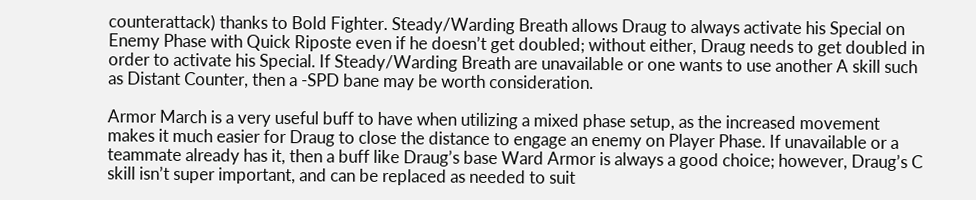counterattack) thanks to Bold Fighter. Steady/Warding Breath allows Draug to always activate his Special on Enemy Phase with Quick Riposte even if he doesn’t get doubled; without either, Draug needs to get doubled in order to activate his Special. If Steady/Warding Breath are unavailable or one wants to use another A skill such as Distant Counter, then a -SPD bane may be worth consideration.

Armor March is a very useful buff to have when utilizing a mixed phase setup, as the increased movement makes it much easier for Draug to close the distance to engage an enemy on Player Phase. If unavailable or a teammate already has it, then a buff like Draug’s base Ward Armor is always a good choice; however, Draug’s C skill isn’t super important, and can be replaced as needed to suit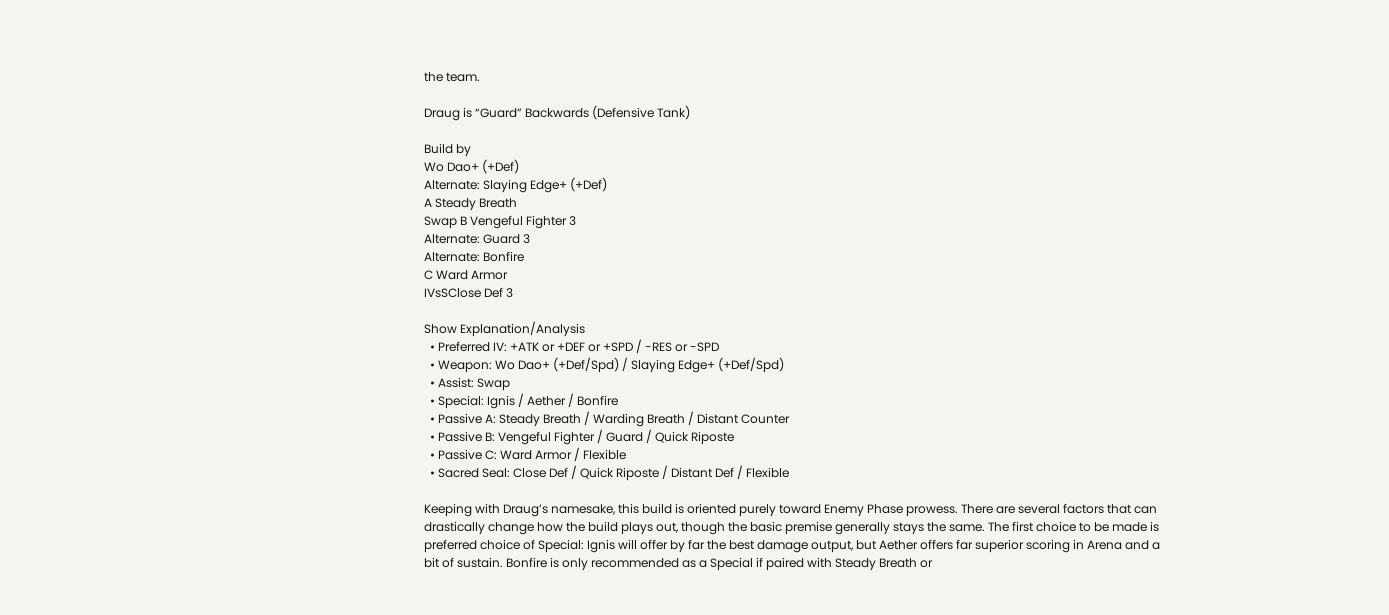the team.

Draug is “Guard” Backwards (Defensive Tank)

Build by
Wo Dao+ (+Def)
Alternate: Slaying Edge+ (+Def)
A Steady Breath
Swap B Vengeful Fighter 3
Alternate: Guard 3
Alternate: Bonfire
C Ward Armor
IVsSClose Def 3

Show Explanation/Analysis
  • Preferred IV: +ATK or +DEF or +SPD / -RES or -SPD
  • Weapon: Wo Dao+ (+Def/Spd) / Slaying Edge+ (+Def/Spd)
  • Assist: Swap
  • Special: Ignis / Aether / Bonfire
  • Passive A: Steady Breath / Warding Breath / Distant Counter
  • Passive B: Vengeful Fighter / Guard / Quick Riposte
  • Passive C: Ward Armor / Flexible
  • Sacred Seal: Close Def / Quick Riposte / Distant Def / Flexible

Keeping with Draug’s namesake, this build is oriented purely toward Enemy Phase prowess. There are several factors that can drastically change how the build plays out, though the basic premise generally stays the same. The first choice to be made is preferred choice of Special: Ignis will offer by far the best damage output, but Aether offers far superior scoring in Arena and a bit of sustain. Bonfire is only recommended as a Special if paired with Steady Breath or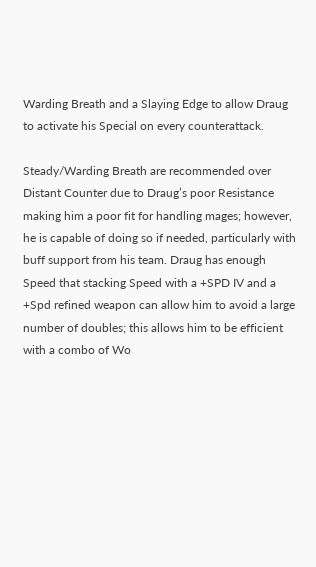Warding Breath and a Slaying Edge to allow Draug to activate his Special on every counterattack.

Steady/Warding Breath are recommended over Distant Counter due to Draug’s poor Resistance making him a poor fit for handling mages; however, he is capable of doing so if needed, particularly with buff support from his team. Draug has enough Speed that stacking Speed with a +SPD IV and a +Spd refined weapon can allow him to avoid a large number of doubles; this allows him to be efficient with a combo of Wo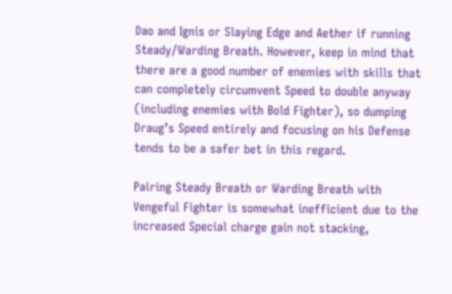Dao and Ignis or Slaying Edge and Aether if running Steady/Warding Breath. However, keep in mind that there are a good number of enemies with skills that can completely circumvent Speed to double anyway (including enemies with Bold Fighter), so dumping Draug’s Speed entirely and focusing on his Defense tends to be a safer bet in this regard.

Pairing Steady Breath or Warding Breath with Vengeful Fighter is somewhat inefficient due to the increased Special charge gain not stacking,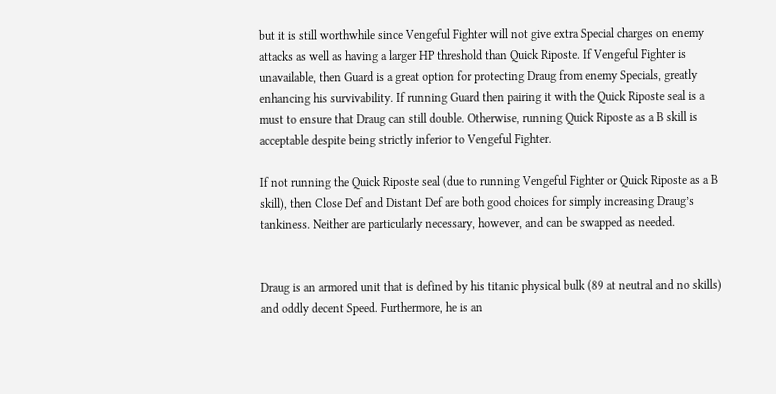but it is still worthwhile since Vengeful Fighter will not give extra Special charges on enemy attacks as well as having a larger HP threshold than Quick Riposte. If Vengeful Fighter is unavailable, then Guard is a great option for protecting Draug from enemy Specials, greatly enhancing his survivability. If running Guard then pairing it with the Quick Riposte seal is a must to ensure that Draug can still double. Otherwise, running Quick Riposte as a B skill is acceptable despite being strictly inferior to Vengeful Fighter.

If not running the Quick Riposte seal (due to running Vengeful Fighter or Quick Riposte as a B skill), then Close Def and Distant Def are both good choices for simply increasing Draug’s tankiness. Neither are particularly necessary, however, and can be swapped as needed.


Draug is an armored unit that is defined by his titanic physical bulk (89 at neutral and no skills) and oddly decent Speed. Furthermore, he is an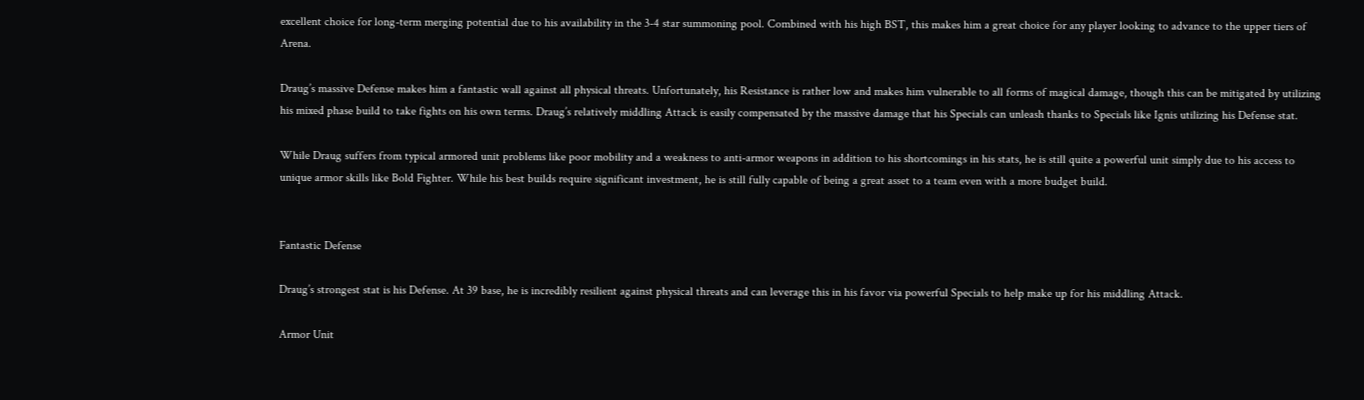excellent choice for long-term merging potential due to his availability in the 3-4 star summoning pool. Combined with his high BST, this makes him a great choice for any player looking to advance to the upper tiers of Arena.

Draug’s massive Defense makes him a fantastic wall against all physical threats. Unfortunately, his Resistance is rather low and makes him vulnerable to all forms of magical damage, though this can be mitigated by utilizing his mixed phase build to take fights on his own terms. Draug’s relatively middling Attack is easily compensated by the massive damage that his Specials can unleash thanks to Specials like Ignis utilizing his Defense stat.

While Draug suffers from typical armored unit problems like poor mobility and a weakness to anti-armor weapons in addition to his shortcomings in his stats, he is still quite a powerful unit simply due to his access to unique armor skills like Bold Fighter. While his best builds require significant investment, he is still fully capable of being a great asset to a team even with a more budget build.


Fantastic Defense

Draug’s strongest stat is his Defense. At 39 base, he is incredibly resilient against physical threats and can leverage this in his favor via powerful Specials to help make up for his middling Attack.

Armor Unit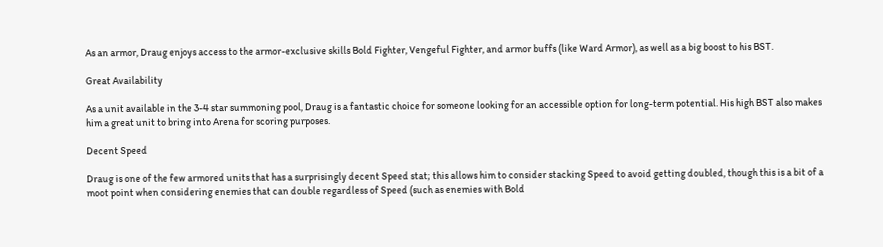As an armor, Draug enjoys access to the armor-exclusive skills Bold Fighter, Vengeful Fighter, and armor buffs (like Ward Armor), as well as a big boost to his BST.

Great Availability

As a unit available in the 3-4 star summoning pool, Draug is a fantastic choice for someone looking for an accessible option for long-term potential. His high BST also makes him a great unit to bring into Arena for scoring purposes.

Decent Speed

Draug is one of the few armored units that has a surprisingly decent Speed stat; this allows him to consider stacking Speed to avoid getting doubled, though this is a bit of a moot point when considering enemies that can double regardless of Speed (such as enemies with Bold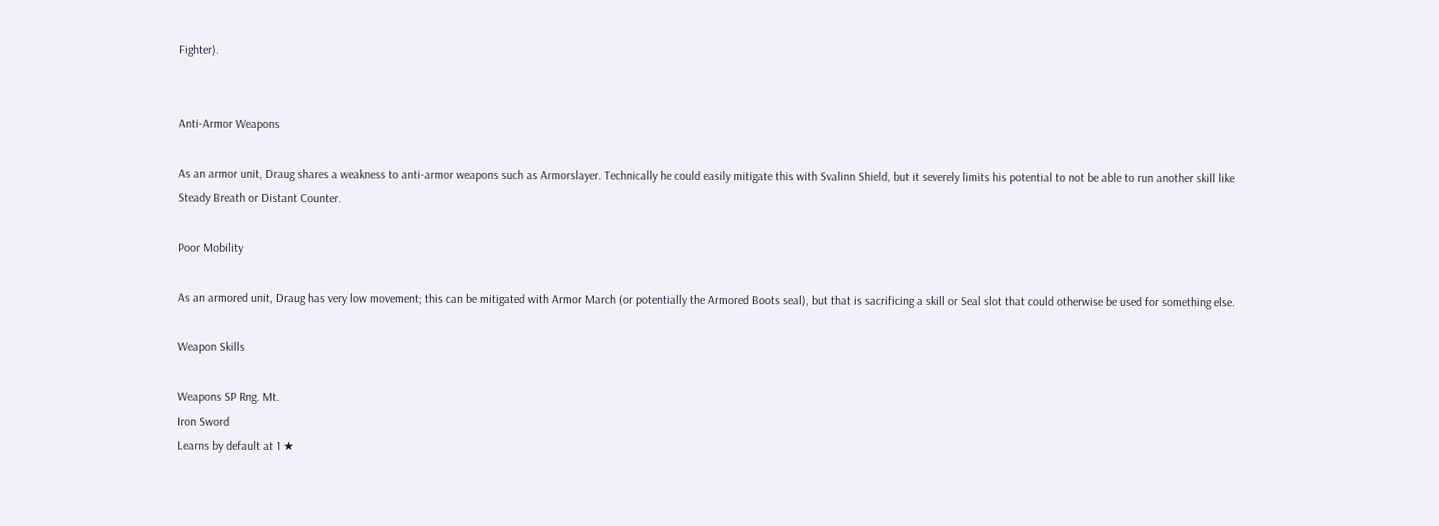Fighter).


Anti-Armor Weapons

As an armor unit, Draug shares a weakness to anti-armor weapons such as Armorslayer. Technically he could easily mitigate this with Svalinn Shield, but it severely limits his potential to not be able to run another skill like Steady Breath or Distant Counter.

Poor Mobility

As an armored unit, Draug has very low movement; this can be mitigated with Armor March (or potentially the Armored Boots seal), but that is sacrificing a skill or Seal slot that could otherwise be used for something else.

Weapon Skills

Weapons SP Rng. Mt.
Iron Sword
Learns by default at 1 ★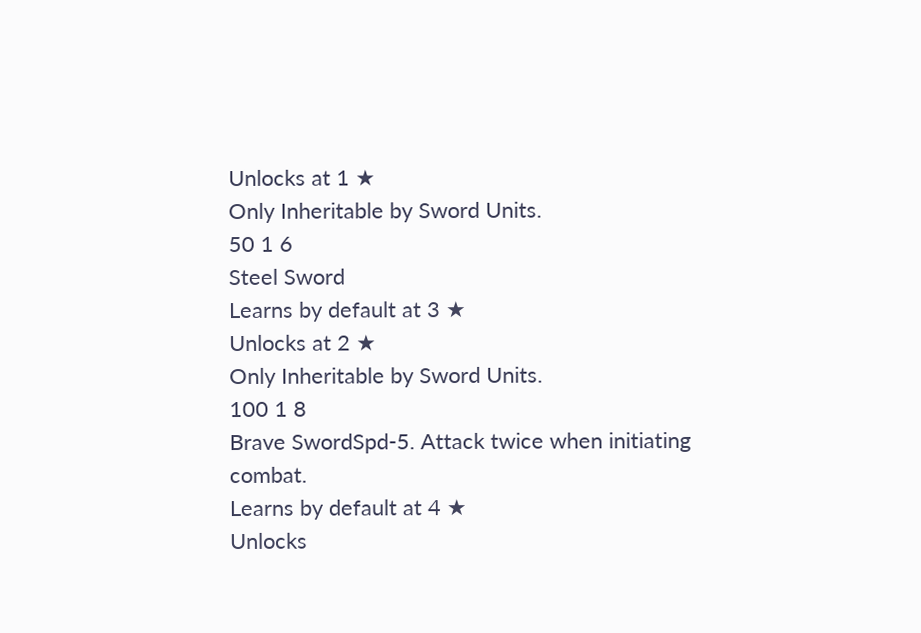Unlocks at 1 ★
Only Inheritable by Sword Units.
50 1 6
Steel Sword
Learns by default at 3 ★
Unlocks at 2 ★
Only Inheritable by Sword Units.
100 1 8
Brave SwordSpd-5. Attack twice when initiating combat.
Learns by default at 4 ★
Unlocks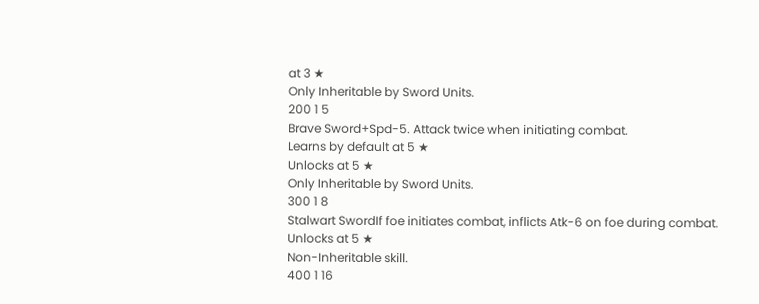at 3 ★
Only Inheritable by Sword Units.
200 1 5
Brave Sword+Spd-5. Attack twice when initiating combat.
Learns by default at 5 ★
Unlocks at 5 ★
Only Inheritable by Sword Units.
300 1 8
Stalwart SwordIf foe initiates combat, inflicts Atk-6 on foe during combat.
Unlocks at 5 ★
Non-Inheritable skill.
400 1 16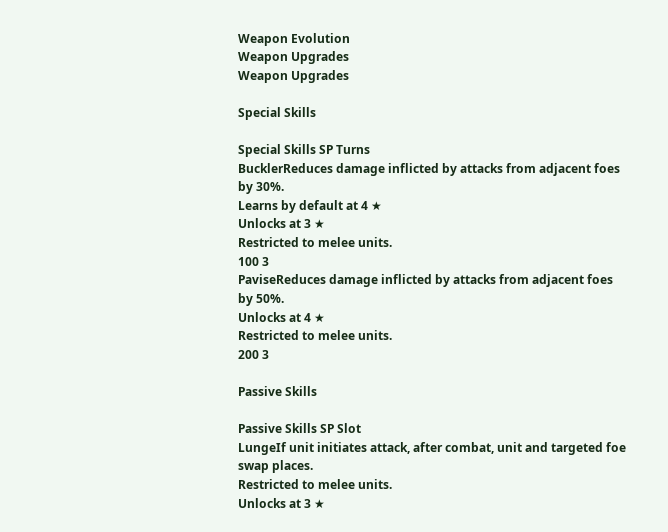Weapon Evolution
Weapon Upgrades
Weapon Upgrades

Special Skills

Special Skills SP Turns
BucklerReduces damage inflicted by attacks from adjacent foes by 30%.
Learns by default at 4 ★
Unlocks at 3 ★
Restricted to melee units.
100 3
PaviseReduces damage inflicted by attacks from adjacent foes by 50%.
Unlocks at 4 ★
Restricted to melee units.
200 3

Passive Skills

Passive Skills SP Slot
LungeIf unit initiates attack, after combat, unit and targeted foe swap places.
Restricted to melee units.
Unlocks at 3 ★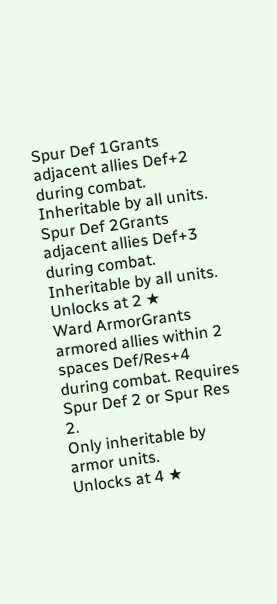Spur Def 1Grants adjacent allies Def+2 during combat.
Inheritable by all units.
Spur Def 2Grants adjacent allies Def+3 during combat.
Inheritable by all units.
Unlocks at 2 ★
Ward ArmorGrants armored allies within 2 spaces Def/Res+4 during combat. Requires Spur Def 2 or Spur Res 2.
Only inheritable by armor units.
Unlocks at 4 ★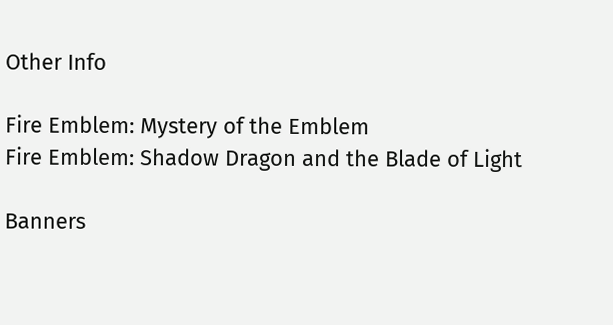Other Info

Fire Emblem: Mystery of the Emblem
Fire Emblem: Shadow Dragon and the Blade of Light

Banners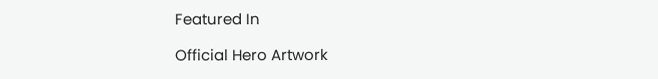Featured In

Official Hero Artwork